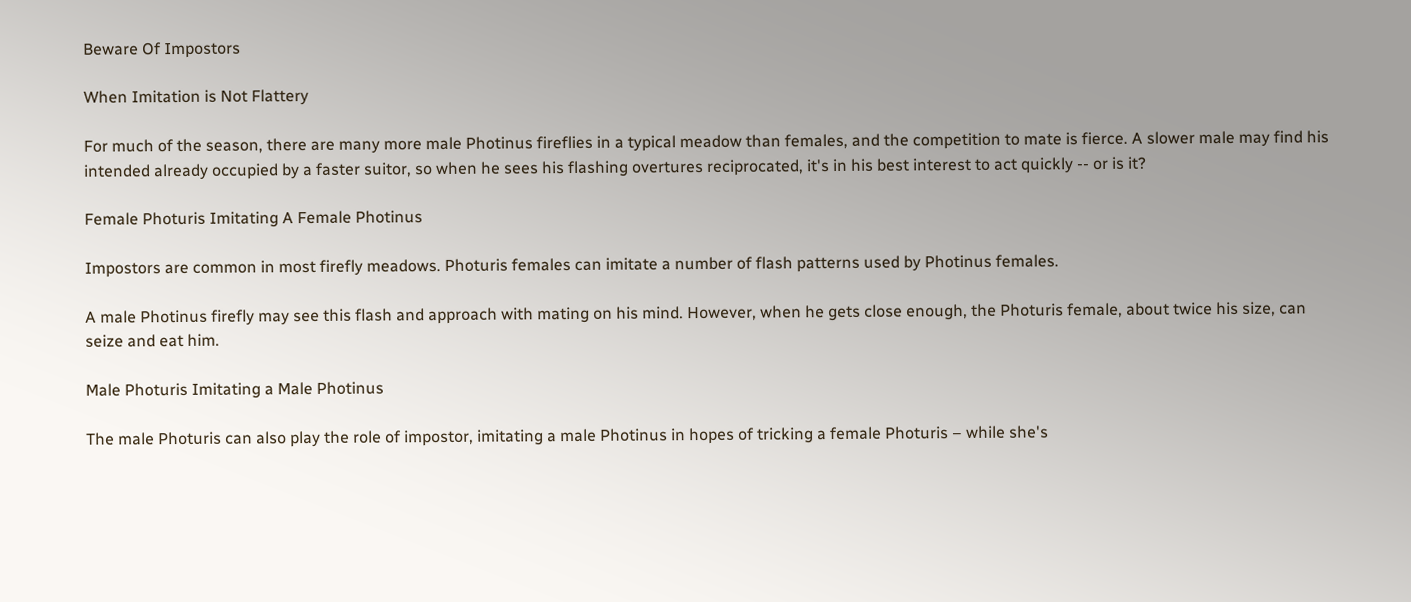Beware Of Impostors

When Imitation is Not Flattery

For much of the season, there are many more male Photinus fireflies in a typical meadow than females, and the competition to mate is fierce. A slower male may find his intended already occupied by a faster suitor, so when he sees his flashing overtures reciprocated, it's in his best interest to act quickly -- or is it?

Female Photuris Imitating A Female Photinus

Impostors are common in most firefly meadows. Photuris females can imitate a number of flash patterns used by Photinus females.

A male Photinus firefly may see this flash and approach with mating on his mind. However, when he gets close enough, the Photuris female, about twice his size, can seize and eat him.

Male Photuris Imitating a Male Photinus

The male Photuris can also play the role of impostor, imitating a male Photinus in hopes of tricking a female Photuris – while she's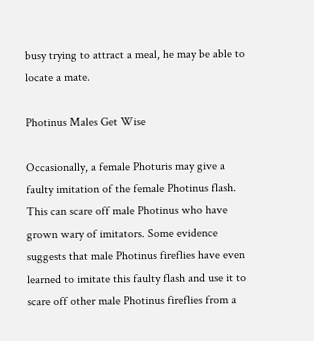busy trying to attract a meal, he may be able to locate a mate.

Photinus Males Get Wise

Occasionally, a female Photuris may give a faulty imitation of the female Photinus flash. This can scare off male Photinus who have grown wary of imitators. Some evidence suggests that male Photinus fireflies have even learned to imitate this faulty flash and use it to scare off other male Photinus fireflies from a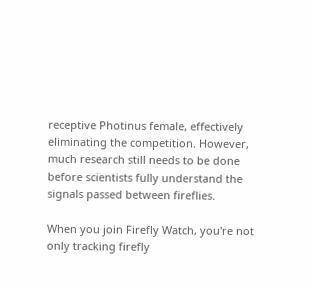receptive Photinus female, effectively eliminating the competition. However, much research still needs to be done before scientists fully understand the signals passed between fireflies.

When you join Firefly Watch, you're not only tracking firefly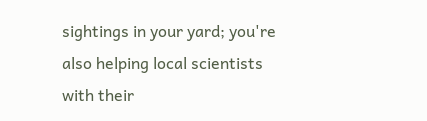sightings in your yard; you're also helping local scientists with their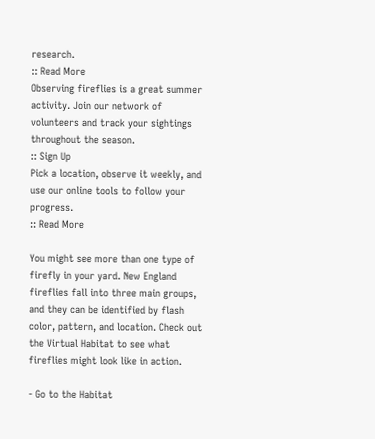research.
:: Read More
Observing fireflies is a great summer activity. Join our network of volunteers and track your sightings throughout the season.
:: Sign Up
Pick a location, observe it weekly, and use our online tools to follow your progress.
:: Read More

You might see more than one type of firefly in your yard. New England fireflies fall into three main groups, and they can be identified by flash color, pattern, and location. Check out the Virtual Habitat to see what fireflies might look like in action.

- Go to the Habitat